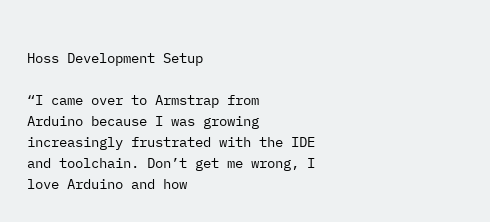Hoss Development Setup

“I came over to Armstrap from Arduino because I was growing increasingly frustrated with the IDE and toolchain. Don’t get me wrong, I love Arduino and how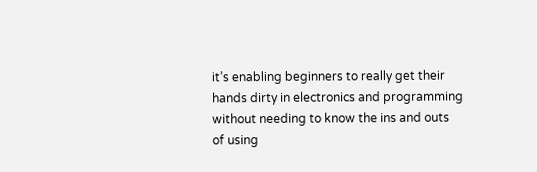it’s enabling beginners to really get their hands dirty in electronics and programming without needing to know the ins and outs of using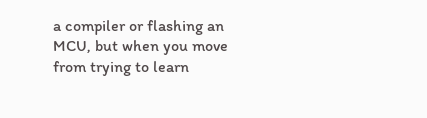a compiler or flashing an MCU, but when you move from trying to learn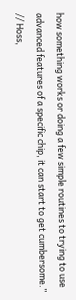how something works or doing a few simple routines to trying to use advanced features of a specific chip, it can start to get cumbersome.” // Hoss,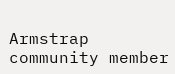Armstrap community member